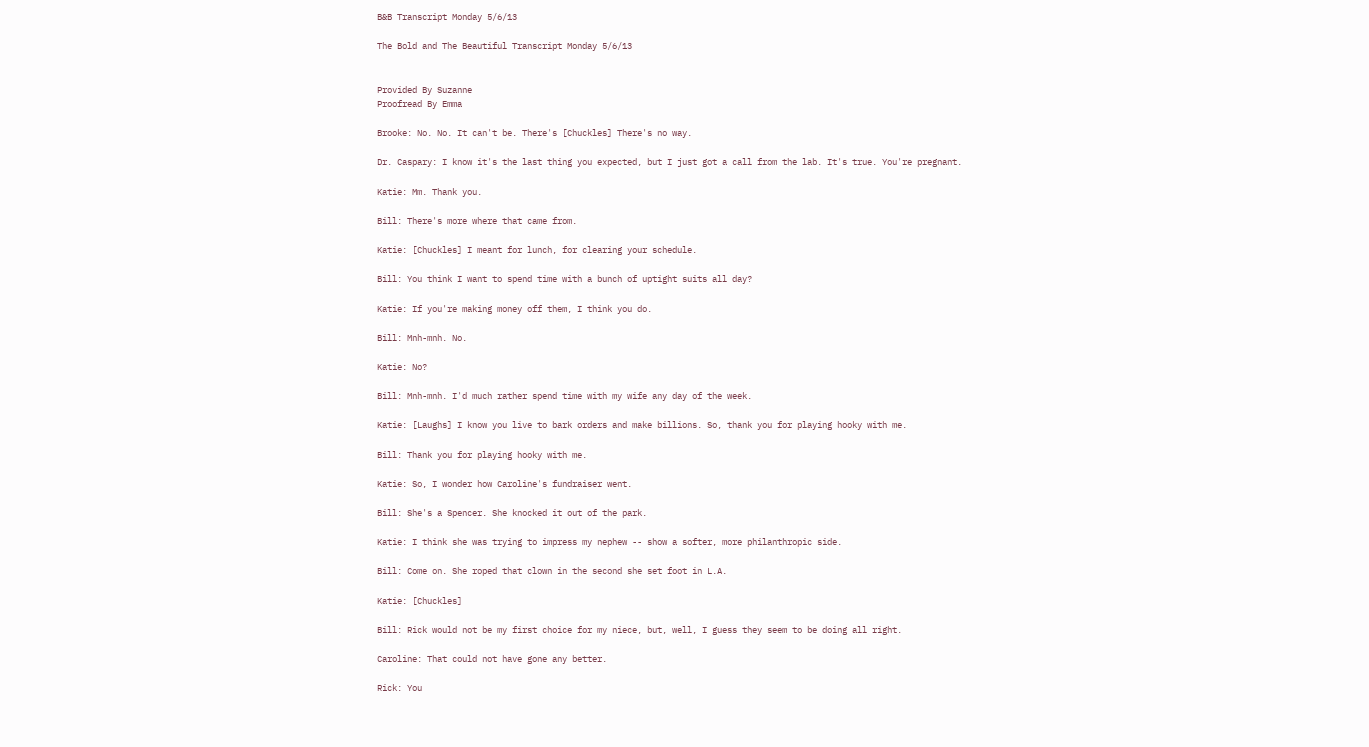B&B Transcript Monday 5/6/13

The Bold and The Beautiful Transcript Monday 5/6/13


Provided By Suzanne
Proofread By Emma

Brooke: No. No. It can't be. There's [Chuckles] There's no way.

Dr. Caspary: I know it's the last thing you expected, but I just got a call from the lab. It's true. You're pregnant.

Katie: Mm. Thank you.

Bill: There's more where that came from.

Katie: [Chuckles] I meant for lunch, for clearing your schedule.

Bill: You think I want to spend time with a bunch of uptight suits all day?

Katie: If you're making money off them, I think you do.

Bill: Mnh-mnh. No.

Katie: No?

Bill: Mnh-mnh. I'd much rather spend time with my wife any day of the week.

Katie: [Laughs] I know you live to bark orders and make billions. So, thank you for playing hooky with me.

Bill: Thank you for playing hooky with me.

Katie: So, I wonder how Caroline's fundraiser went.

Bill: She's a Spencer. She knocked it out of the park.

Katie: I think she was trying to impress my nephew -- show a softer, more philanthropic side.

Bill: Come on. She roped that clown in the second she set foot in L.A.

Katie: [Chuckles]

Bill: Rick would not be my first choice for my niece, but, well, I guess they seem to be doing all right.

Caroline: That could not have gone any better.

Rick: You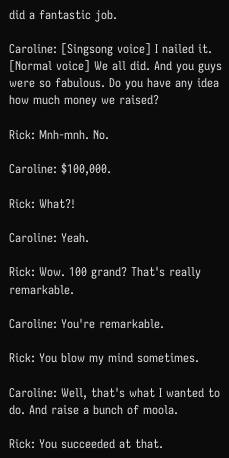did a fantastic job.

Caroline: [Singsong voice] I nailed it. [Normal voice] We all did. And you guys were so fabulous. Do you have any idea how much money we raised?

Rick: Mnh-mnh. No.

Caroline: $100,000.

Rick: What?!

Caroline: Yeah.

Rick: Wow. 100 grand? That's really remarkable.

Caroline: You're remarkable.

Rick: You blow my mind sometimes.

Caroline: Well, that's what I wanted to do. And raise a bunch of moola.

Rick: You succeeded at that.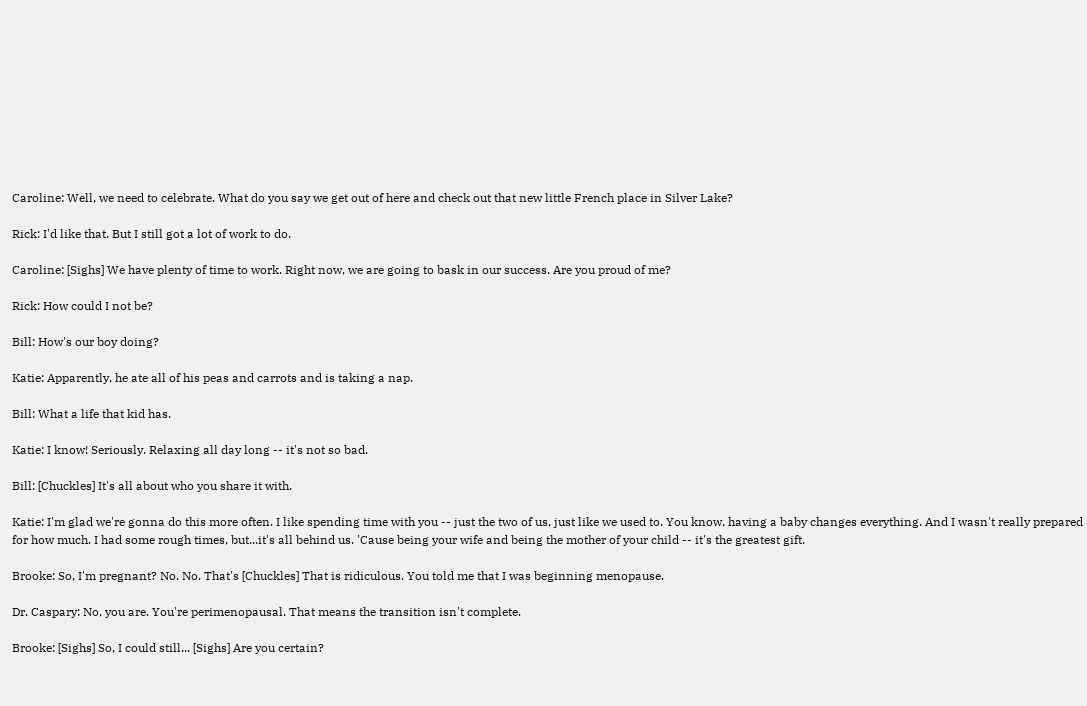Caroline: Well, we need to celebrate. What do you say we get out of here and check out that new little French place in Silver Lake?

Rick: I'd like that. But I still got a lot of work to do.

Caroline: [Sighs] We have plenty of time to work. Right now, we are going to bask in our success. Are you proud of me?

Rick: How could I not be?

Bill: How's our boy doing?

Katie: Apparently, he ate all of his peas and carrots and is taking a nap.

Bill: What a life that kid has.

Katie: I know! Seriously. Relaxing all day long -- it's not so bad.

Bill: [Chuckles] It's all about who you share it with.

Katie: I'm glad we're gonna do this more often. I like spending time with you -- just the two of us, just like we used to. You know, having a baby changes everything. And I wasn't really prepared for how much. I had some rough times, but...it's all behind us. 'Cause being your wife and being the mother of your child -- it's the greatest gift.

Brooke: So, I'm pregnant? No. No. That's [Chuckles] That is ridiculous. You told me that I was beginning menopause.

Dr. Caspary: No, you are. You're perimenopausal. That means the transition isn't complete.

Brooke: [Sighs] So, I could still... [Sighs] Are you certain?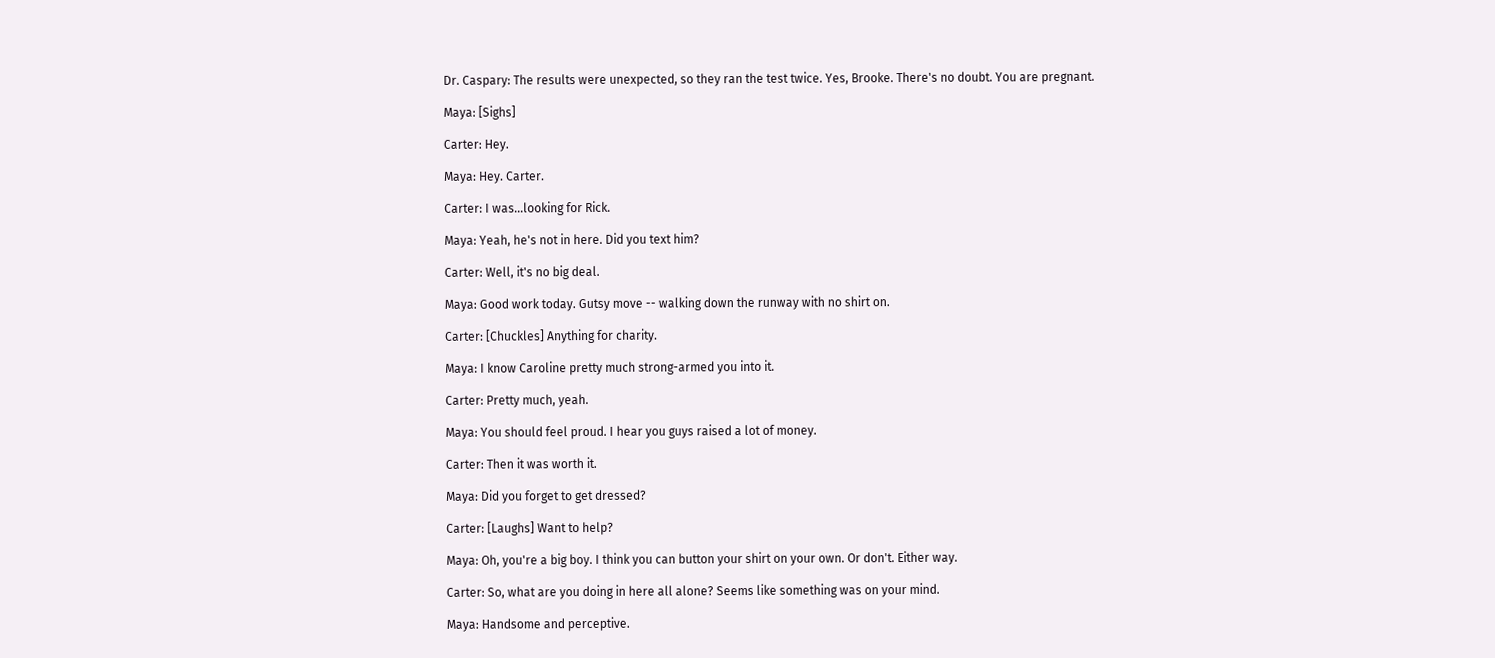Dr. Caspary: The results were unexpected, so they ran the test twice. Yes, Brooke. There's no doubt. You are pregnant.

Maya: [Sighs]

Carter: Hey.

Maya: Hey. Carter.

Carter: I was...looking for Rick.

Maya: Yeah, he's not in here. Did you text him?

Carter: Well, it's no big deal.

Maya: Good work today. Gutsy move -- walking down the runway with no shirt on.

Carter: [Chuckles] Anything for charity.

Maya: I know Caroline pretty much strong-armed you into it.

Carter: Pretty much, yeah.

Maya: You should feel proud. I hear you guys raised a lot of money.

Carter: Then it was worth it.

Maya: Did you forget to get dressed?

Carter: [Laughs] Want to help?

Maya: Oh, you're a big boy. I think you can button your shirt on your own. Or don't. Either way.

Carter: So, what are you doing in here all alone? Seems like something was on your mind.

Maya: Handsome and perceptive.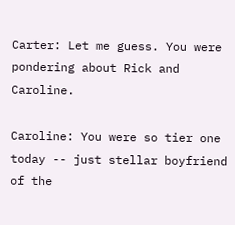Carter: Let me guess. You were pondering about Rick and Caroline.

Caroline: You were so tier one today -- just stellar boyfriend of the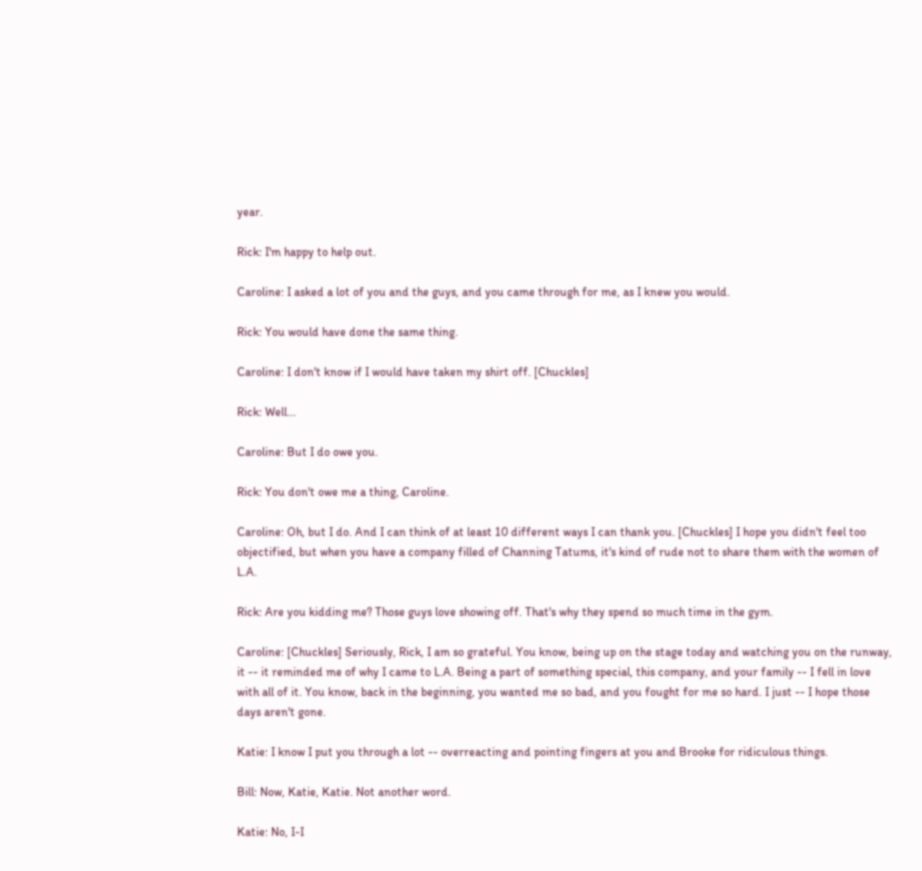year.

Rick: I'm happy to help out.

Caroline: I asked a lot of you and the guys, and you came through for me, as I knew you would.

Rick: You would have done the same thing.

Caroline: I don't know if I would have taken my shirt off. [Chuckles]

Rick: Well...

Caroline: But I do owe you.

Rick: You don't owe me a thing, Caroline.

Caroline: Oh, but I do. And I can think of at least 10 different ways I can thank you. [Chuckles] I hope you didn't feel too objectified, but when you have a company filled of Channing Tatums, it's kind of rude not to share them with the women of L.A.

Rick: Are you kidding me? Those guys love showing off. That's why they spend so much time in the gym.

Caroline: [Chuckles] Seriously, Rick, I am so grateful. You know, being up on the stage today and watching you on the runway, it -- it reminded me of why I came to L.A. Being a part of something special, this company, and your family -- I fell in love with all of it. You know, back in the beginning, you wanted me so bad, and you fought for me so hard. I just -- I hope those days aren't gone.

Katie: I know I put you through a lot -- overreacting and pointing fingers at you and Brooke for ridiculous things.

Bill: Now, Katie, Katie. Not another word.

Katie: No, I-I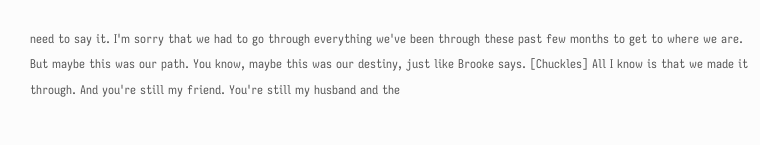need to say it. I'm sorry that we had to go through everything we've been through these past few months to get to where we are. But maybe this was our path. You know, maybe this was our destiny, just like Brooke says. [Chuckles] All I know is that we made it through. And you're still my friend. You're still my husband and the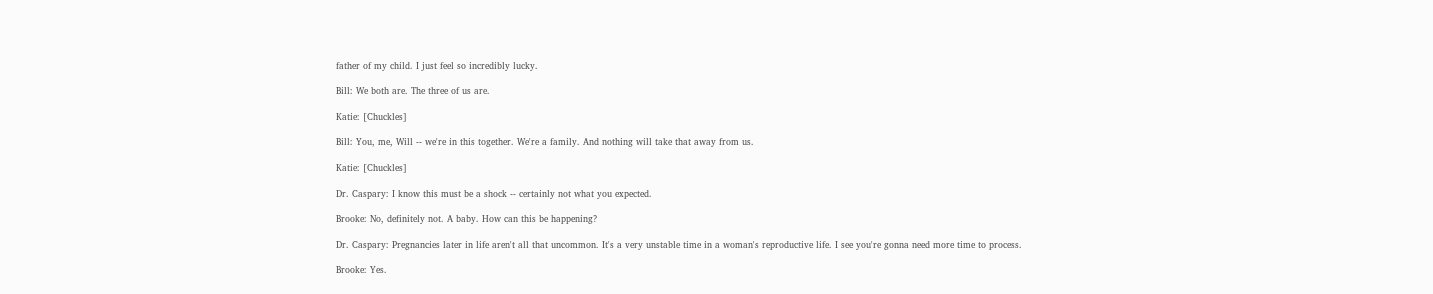father of my child. I just feel so incredibly lucky.

Bill: We both are. The three of us are.

Katie: [Chuckles]

Bill: You, me, Will -- we're in this together. We're a family. And nothing will take that away from us.

Katie: [Chuckles]

Dr. Caspary: I know this must be a shock -- certainly not what you expected.

Brooke: No, definitely not. A baby. How can this be happening?

Dr. Caspary: Pregnancies later in life aren't all that uncommon. It's a very unstable time in a woman's reproductive life. I see you're gonna need more time to process.

Brooke: Yes.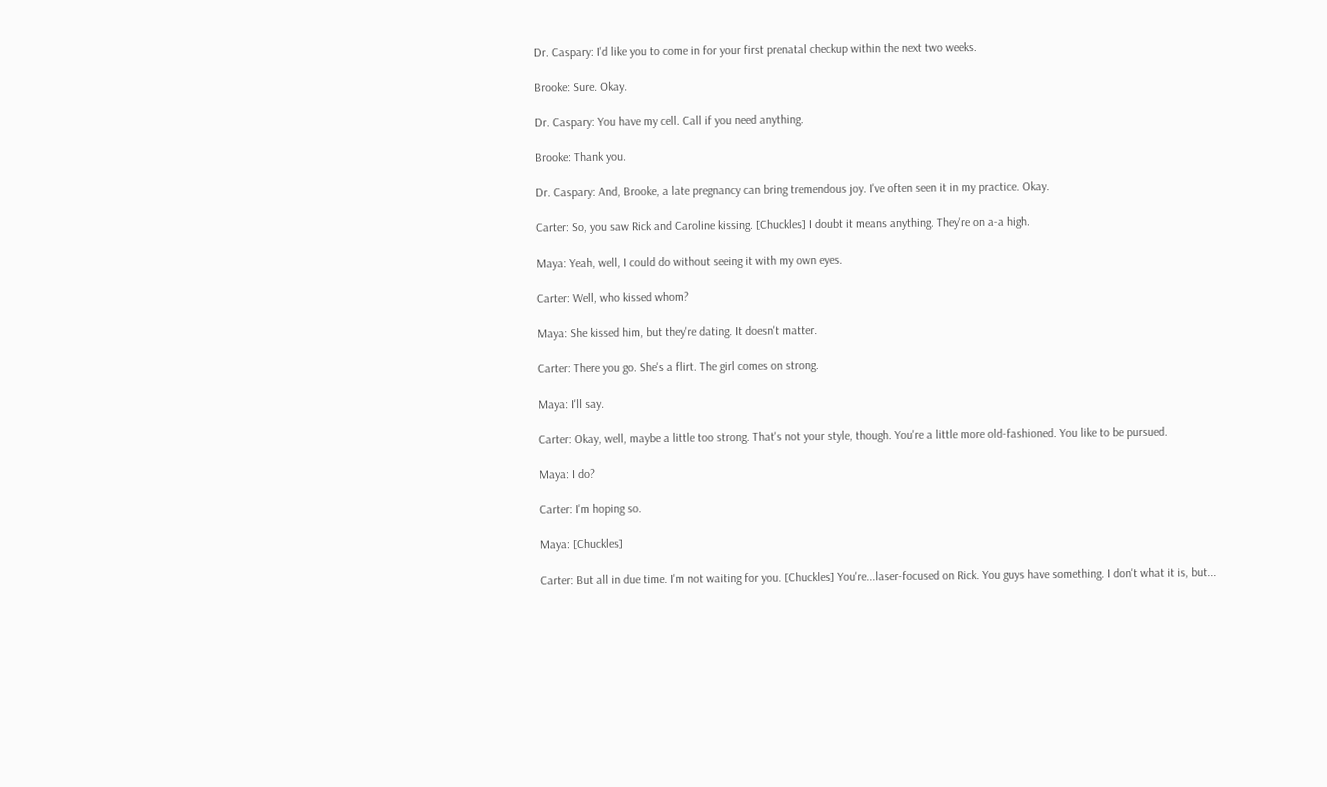Dr. Caspary: I'd like you to come in for your first prenatal checkup within the next two weeks.

Brooke: Sure. Okay.

Dr. Caspary: You have my cell. Call if you need anything.

Brooke: Thank you.

Dr. Caspary: And, Brooke, a late pregnancy can bring tremendous joy. I've often seen it in my practice. Okay.

Carter: So, you saw Rick and Caroline kissing. [Chuckles] I doubt it means anything. They're on a-a high.

Maya: Yeah, well, I could do without seeing it with my own eyes.

Carter: Well, who kissed whom?

Maya: She kissed him, but they're dating. It doesn't matter.

Carter: There you go. She's a flirt. The girl comes on strong.

Maya: I'll say.

Carter: Okay, well, maybe a little too strong. That's not your style, though. You're a little more old-fashioned. You like to be pursued.

Maya: I do?

Carter: I'm hoping so.

Maya: [Chuckles]

Carter: But all in due time. I'm not waiting for you. [Chuckles] You're...laser-focused on Rick. You guys have something. I don't what it is, but...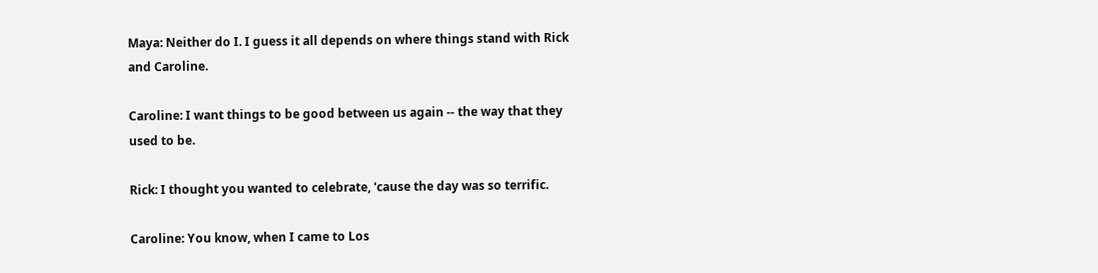Maya: Neither do I. I guess it all depends on where things stand with Rick and Caroline.

Caroline: I want things to be good between us again -- the way that they used to be.

Rick: I thought you wanted to celebrate, 'cause the day was so terrific.

Caroline: You know, when I came to Los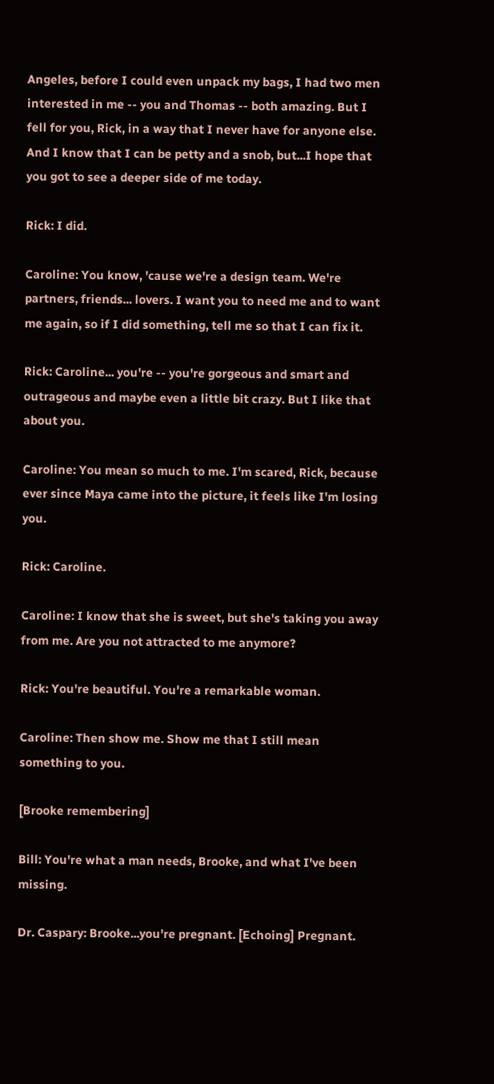Angeles, before I could even unpack my bags, I had two men interested in me -- you and Thomas -- both amazing. But I fell for you, Rick, in a way that I never have for anyone else. And I know that I can be petty and a snob, but...I hope that you got to see a deeper side of me today.

Rick: I did.

Caroline: You know, 'cause we're a design team. We're partners, friends... lovers. I want you to need me and to want me again, so if I did something, tell me so that I can fix it.

Rick: Caroline... you're -- you're gorgeous and smart and outrageous and maybe even a little bit crazy. But I like that about you.

Caroline: You mean so much to me. I'm scared, Rick, because ever since Maya came into the picture, it feels like I'm losing you.

Rick: Caroline.

Caroline: I know that she is sweet, but she's taking you away from me. Are you not attracted to me anymore?

Rick: You're beautiful. You're a remarkable woman.

Caroline: Then show me. Show me that I still mean something to you.

[Brooke remembering]

Bill: You're what a man needs, Brooke, and what I've been missing.

Dr. Caspary: Brooke...you're pregnant. [Echoing] Pregnant.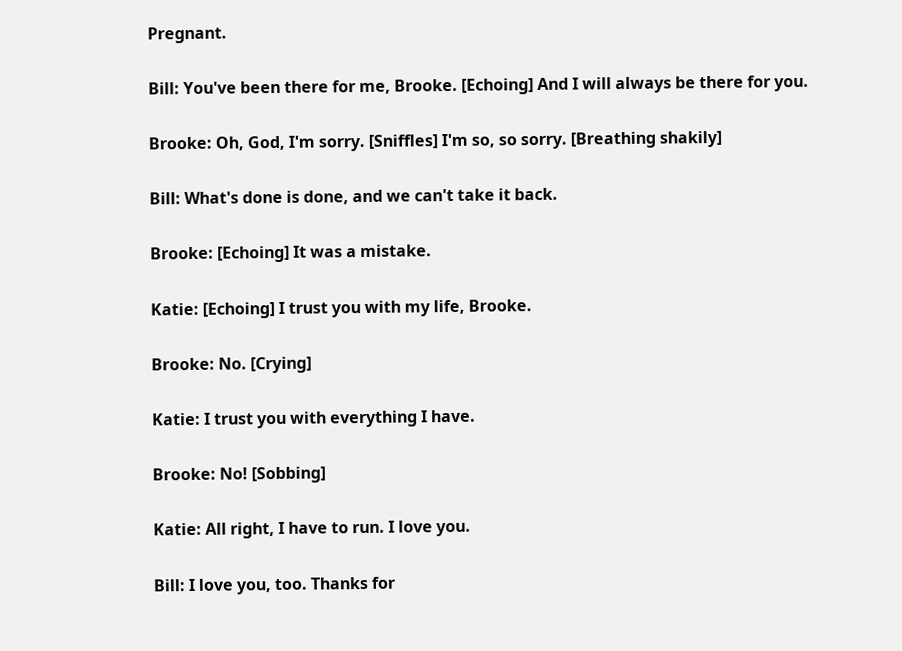Pregnant.

Bill: You've been there for me, Brooke. [Echoing] And I will always be there for you.

Brooke: Oh, God, I'm sorry. [Sniffles] I'm so, so sorry. [Breathing shakily]

Bill: What's done is done, and we can't take it back.

Brooke: [Echoing] It was a mistake.

Katie: [Echoing] I trust you with my life, Brooke.

Brooke: No. [Crying]

Katie: I trust you with everything I have.

Brooke: No! [Sobbing]

Katie: All right, I have to run. I love you.

Bill: I love you, too. Thanks for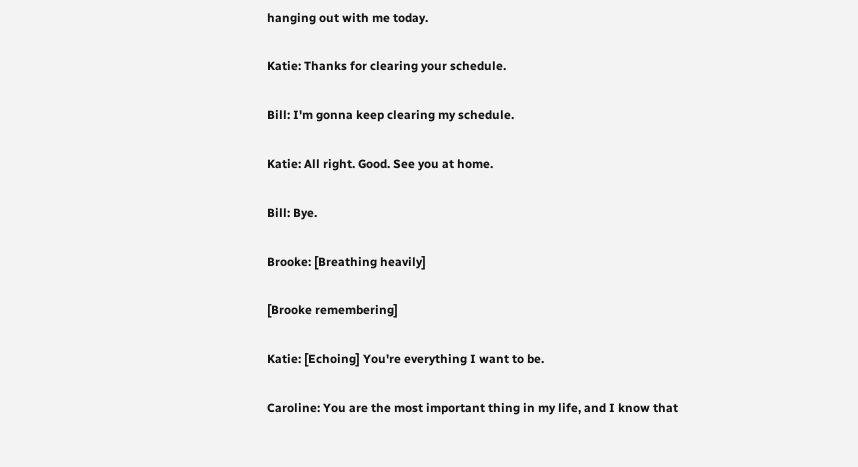hanging out with me today.

Katie: Thanks for clearing your schedule.

Bill: I'm gonna keep clearing my schedule.

Katie: All right. Good. See you at home.

Bill: Bye.

Brooke: [Breathing heavily]

[Brooke remembering]

Katie: [Echoing] You're everything I want to be.

Caroline: You are the most important thing in my life, and I know that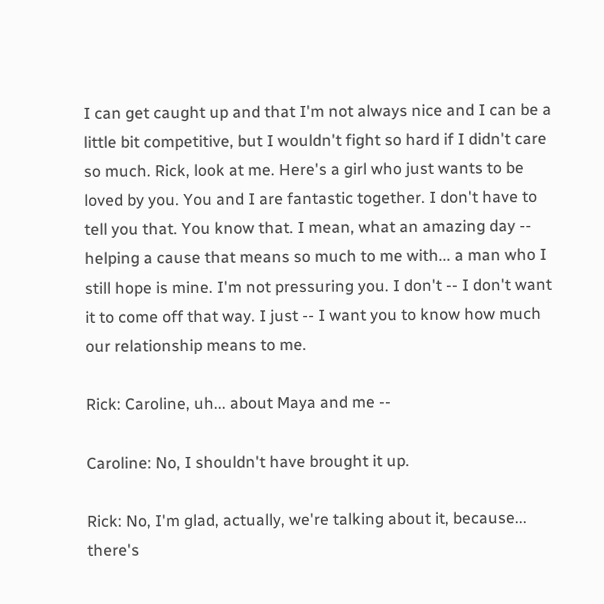I can get caught up and that I'm not always nice and I can be a little bit competitive, but I wouldn't fight so hard if I didn't care so much. Rick, look at me. Here's a girl who just wants to be loved by you. You and I are fantastic together. I don't have to tell you that. You know that. I mean, what an amazing day -- helping a cause that means so much to me with... a man who I still hope is mine. I'm not pressuring you. I don't -- I don't want it to come off that way. I just -- I want you to know how much our relationship means to me.

Rick: Caroline, uh... about Maya and me --

Caroline: No, I shouldn't have brought it up.

Rick: No, I'm glad, actually, we're talking about it, because... there's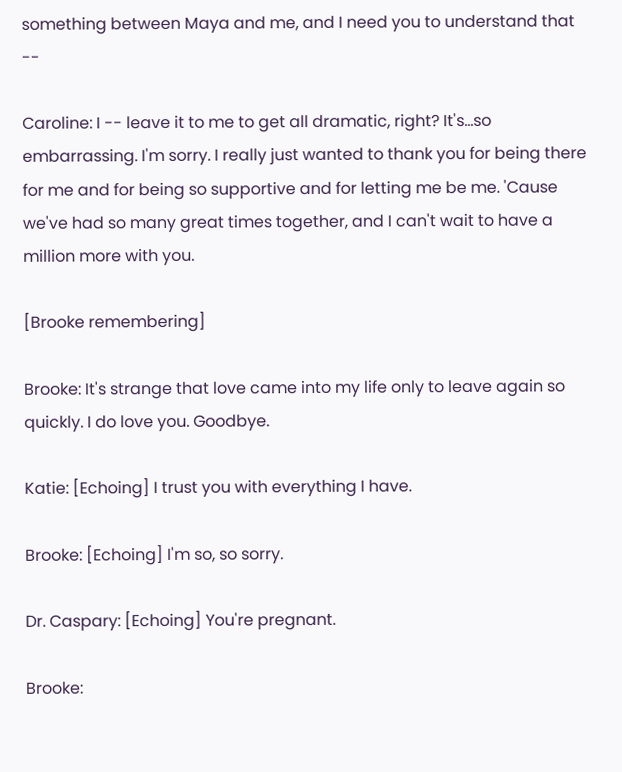something between Maya and me, and I need you to understand that --

Caroline: I -- leave it to me to get all dramatic, right? It's...so embarrassing. I'm sorry. I really just wanted to thank you for being there for me and for being so supportive and for letting me be me. 'Cause we've had so many great times together, and I can't wait to have a million more with you.

[Brooke remembering]

Brooke: It's strange that love came into my life only to leave again so quickly. I do love you. Goodbye.

Katie: [Echoing] I trust you with everything I have.

Brooke: [Echoing] I'm so, so sorry.

Dr. Caspary: [Echoing] You're pregnant.

Brooke: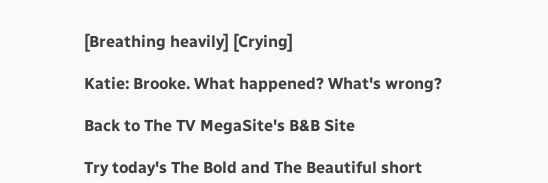[Breathing heavily] [Crying]

Katie: Brooke. What happened? What's wrong?

Back to The TV MegaSite's B&B Site

Try today's The Bold and The Beautiful short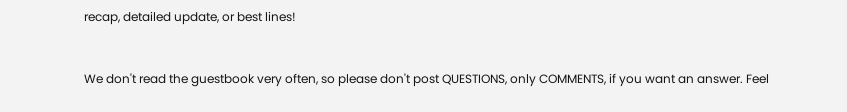recap, detailed update, or best lines!


We don't read the guestbook very often, so please don't post QUESTIONS, only COMMENTS, if you want an answer. Feel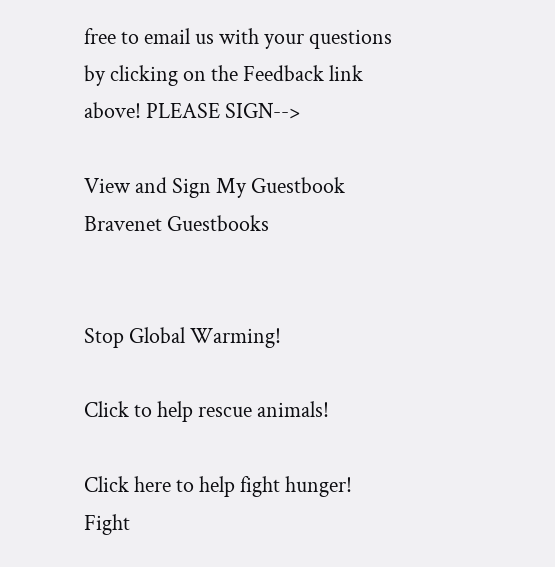free to email us with your questions by clicking on the Feedback link above! PLEASE SIGN-->

View and Sign My Guestbook Bravenet Guestbooks


Stop Global Warming!

Click to help rescue animals!

Click here to help fight hunger!
Fight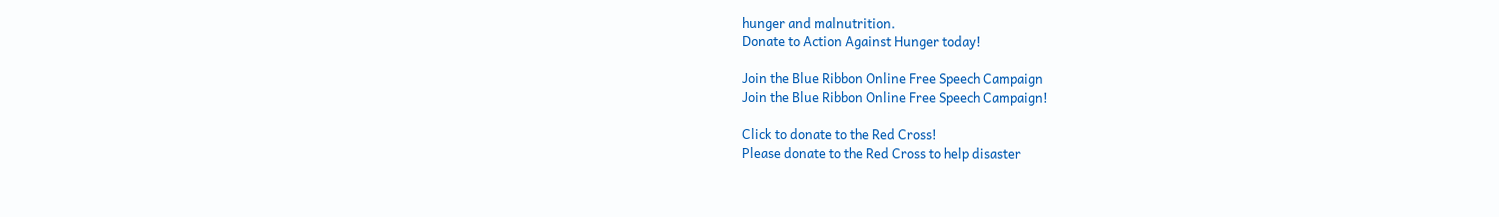hunger and malnutrition.
Donate to Action Against Hunger today!

Join the Blue Ribbon Online Free Speech Campaign
Join the Blue Ribbon Online Free Speech Campaign!

Click to donate to the Red Cross!
Please donate to the Red Cross to help disaster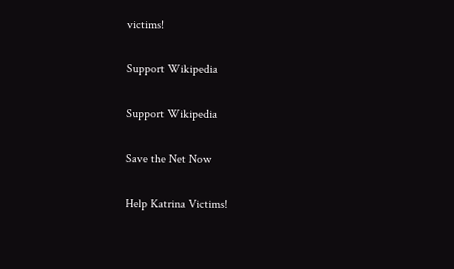victims!

Support Wikipedia

Support Wikipedia

Save the Net Now

Help Katrina Victims!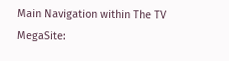Main Navigation within The TV MegaSite: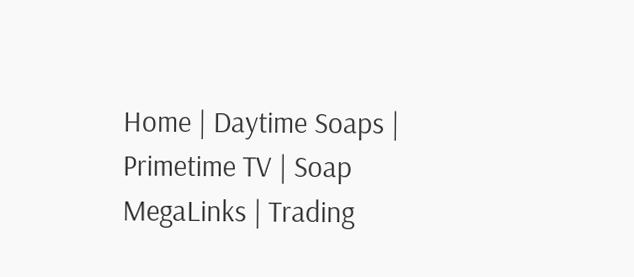Home | Daytime Soaps | Primetime TV | Soap MegaLinks | Trading